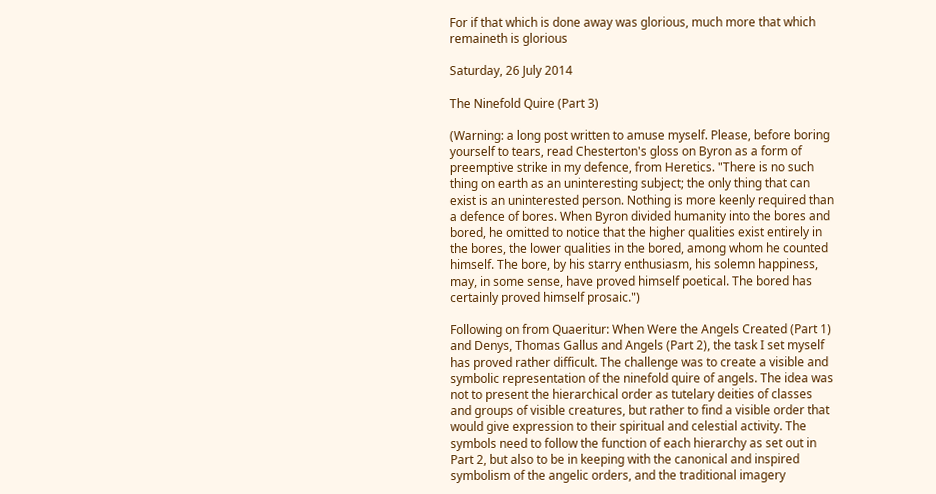For if that which is done away was glorious, much more that which remaineth is glorious

Saturday, 26 July 2014

The Ninefold Quire (Part 3)

(Warning: a long post written to amuse myself. Please, before boring yourself to tears, read Chesterton's gloss on Byron as a form of preemptive strike in my defence, from Heretics. "There is no such thing on earth as an uninteresting subject; the only thing that can exist is an uninterested person. Nothing is more keenly required than a defence of bores. When Byron divided humanity into the bores and bored, he omitted to notice that the higher qualities exist entirely in the bores, the lower qualities in the bored, among whom he counted himself. The bore, by his starry enthusiasm, his solemn happiness, may, in some sense, have proved himself poetical. The bored has certainly proved himself prosaic.")

Following on from Quaeritur: When Were the Angels Created (Part 1) and Denys, Thomas Gallus and Angels (Part 2), the task I set myself has proved rather difficult. The challenge was to create a visible and symbolic representation of the ninefold quire of angels. The idea was not to present the hierarchical order as tutelary deities of classes and groups of visible creatures, but rather to find a visible order that would give expression to their spiritual and celestial activity. The symbols need to follow the function of each hierarchy as set out in Part 2, but also to be in keeping with the canonical and inspired symbolism of the angelic orders, and the traditional imagery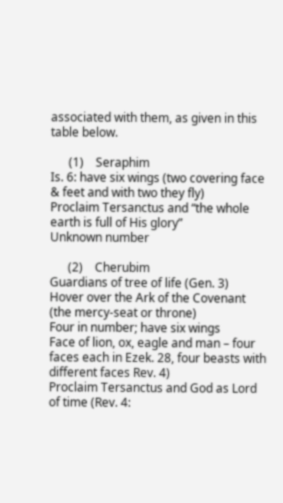associated with them, as given in this table below.

      (1)    Seraphim
Is. 6: have six wings (two covering face & feet and with two they fly)
Proclaim Tersanctus and “the whole earth is full of His glory”
Unknown number

      (2)    Cherubim
Guardians of tree of life (Gen. 3)
Hover over the Ark of the Covenant (the mercy-seat or throne)
Four in number; have six wings
Face of lion, ox, eagle and man – four faces each in Ezek. 28, four beasts with different faces Rev. 4)
Proclaim Tersanctus and God as Lord of time (Rev. 4: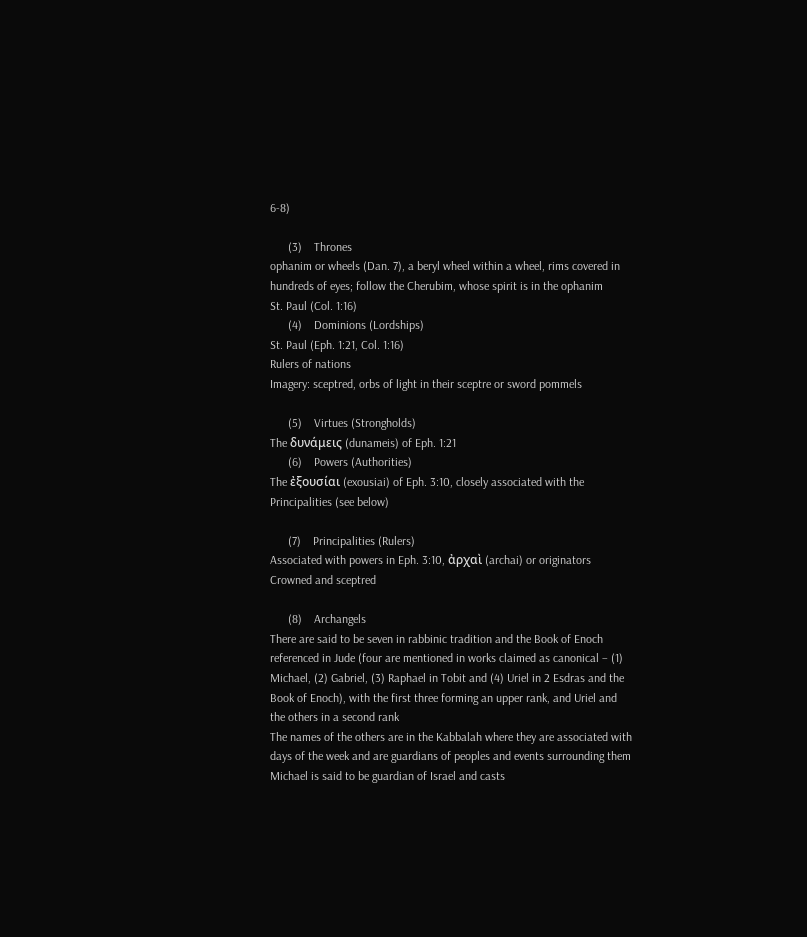6-8)

      (3)    Thrones
ophanim or wheels (Dan. 7), a beryl wheel within a wheel, rims covered in hundreds of eyes; follow the Cherubim, whose spirit is in the ophanim
St. Paul (Col. 1:16)
      (4)    Dominions (Lordships)
St. Paul (Eph. 1:21, Col. 1:16)
Rulers of nations
Imagery: sceptred, orbs of light in their sceptre or sword pommels

      (5)    Virtues (Strongholds)
The δυνάμεις (dunameis) of Eph. 1:21
      (6)    Powers (Authorities)
The ἐξουσίαι (exousiai) of Eph. 3:10, closely associated with the Principalities (see below)

      (7)    Principalities (Rulers)
Associated with powers in Eph. 3:10, ἀρχαὶ (archai) or originators
Crowned and sceptred

      (8)    Archangels
There are said to be seven in rabbinic tradition and the Book of Enoch referenced in Jude (four are mentioned in works claimed as canonical – (1) Michael, (2) Gabriel, (3) Raphael in Tobit and (4) Uriel in 2 Esdras and the Book of Enoch), with the first three forming an upper rank, and Uriel and the others in a second rank
The names of the others are in the Kabbalah where they are associated with days of the week and are guardians of peoples and events surrounding them
Michael is said to be guardian of Israel and casts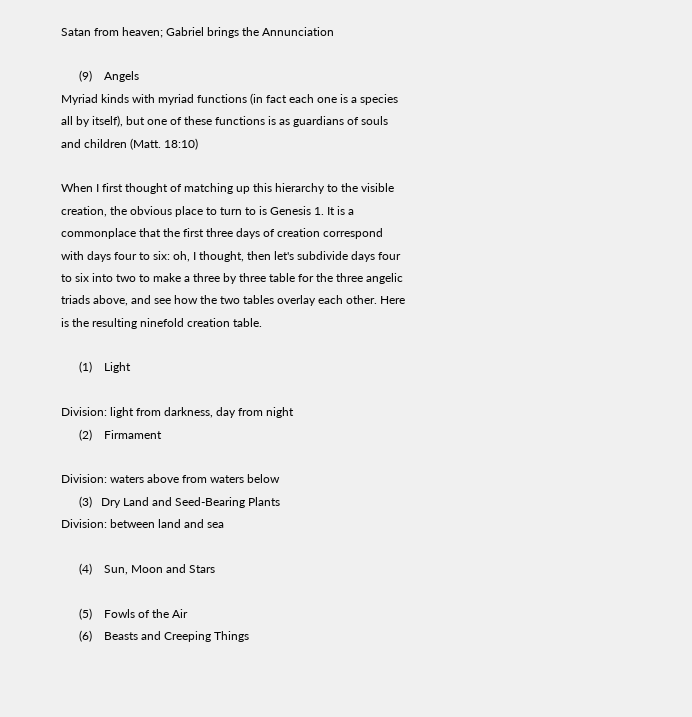Satan from heaven; Gabriel brings the Annunciation

      (9)    Angels
Myriad kinds with myriad functions (in fact each one is a species all by itself), but one of these functions is as guardians of souls and children (Matt. 18:10)

When I first thought of matching up this hierarchy to the visible creation, the obvious place to turn to is Genesis 1. It is a commonplace that the first three days of creation correspond with days four to six: oh, I thought, then let's subdivide days four to six into two to make a three by three table for the three angelic triads above, and see how the two tables overlay each other. Here is the resulting ninefold creation table.

      (1)    Light

Division: light from darkness, day from night
      (2)    Firmament

Division: waters above from waters below
      (3)   Dry Land and Seed-Bearing Plants
Division: between land and sea

      (4)    Sun, Moon and Stars

      (5)    Fowls of the Air
      (6)    Beasts and Creeping Things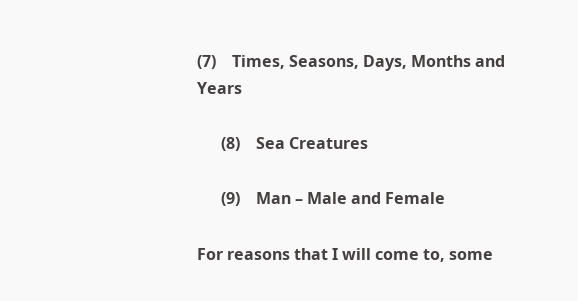(7)    Times, Seasons, Days, Months and Years

      (8)    Sea Creatures

      (9)    Man – Male and Female

For reasons that I will come to, some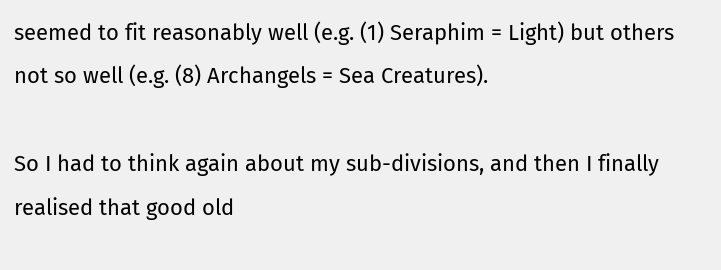seemed to fit reasonably well (e.g. (1) Seraphim = Light) but others not so well (e.g. (8) Archangels = Sea Creatures).

So I had to think again about my sub-divisions, and then I finally realised that good old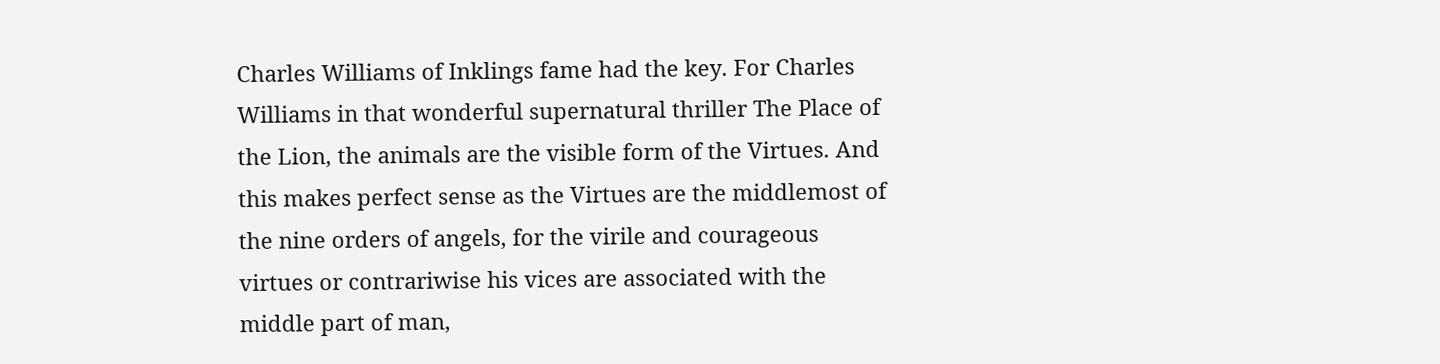Charles Williams of Inklings fame had the key. For Charles Williams in that wonderful supernatural thriller The Place of the Lion, the animals are the visible form of the Virtues. And this makes perfect sense as the Virtues are the middlemost of the nine orders of angels, for the virile and courageous virtues or contrariwise his vices are associated with the middle part of man,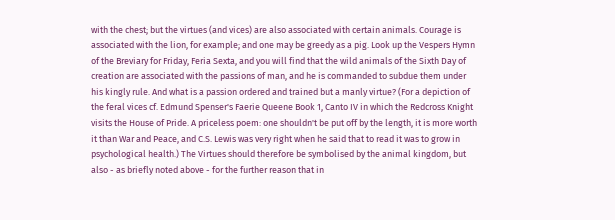with the chest; but the virtues (and vices) are also associated with certain animals. Courage is associated with the lion, for example; and one may be greedy as a pig. Look up the Vespers Hymn of the Breviary for Friday, Feria Sexta, and you will find that the wild animals of the Sixth Day of creation are associated with the passions of man, and he is commanded to subdue them under his kingly rule. And what is a passion ordered and trained but a manly virtue? (For a depiction of the feral vices cf. Edmund Spenser's Faerie Queene Book 1, Canto IV in which the Redcross Knight visits the House of Pride. A priceless poem: one shouldn't be put off by the length, it is more worth it than War and Peace, and C.S. Lewis was very right when he said that to read it was to grow in psychological health.) The Virtues should therefore be symbolised by the animal kingdom, but also - as briefly noted above - for the further reason that in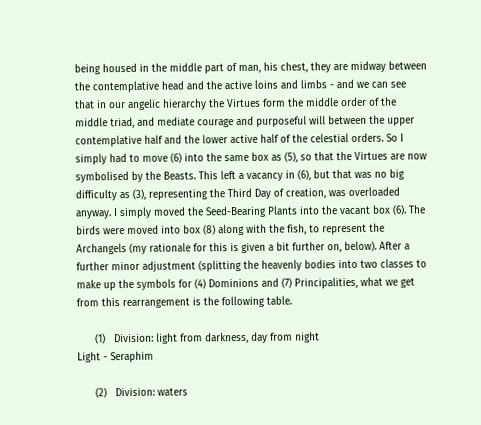being housed in the middle part of man, his chest, they are midway between the contemplative head and the active loins and limbs - and we can see that in our angelic hierarchy the Virtues form the middle order of the middle triad, and mediate courage and purposeful will between the upper contemplative half and the lower active half of the celestial orders. So I simply had to move (6) into the same box as (5), so that the Virtues are now symbolised by the Beasts. This left a vacancy in (6), but that was no big difficulty as (3), representing the Third Day of creation, was overloaded anyway. I simply moved the Seed-Bearing Plants into the vacant box (6). The birds were moved into box (8) along with the fish, to represent the Archangels (my rationale for this is given a bit further on, below). After a further minor adjustment (splitting the heavenly bodies into two classes to make up the symbols for (4) Dominions and (7) Principalities, what we get from this rearrangement is the following table.

      (1)   Division: light from darkness, day from night
Light - Seraphim

      (2)   Division: waters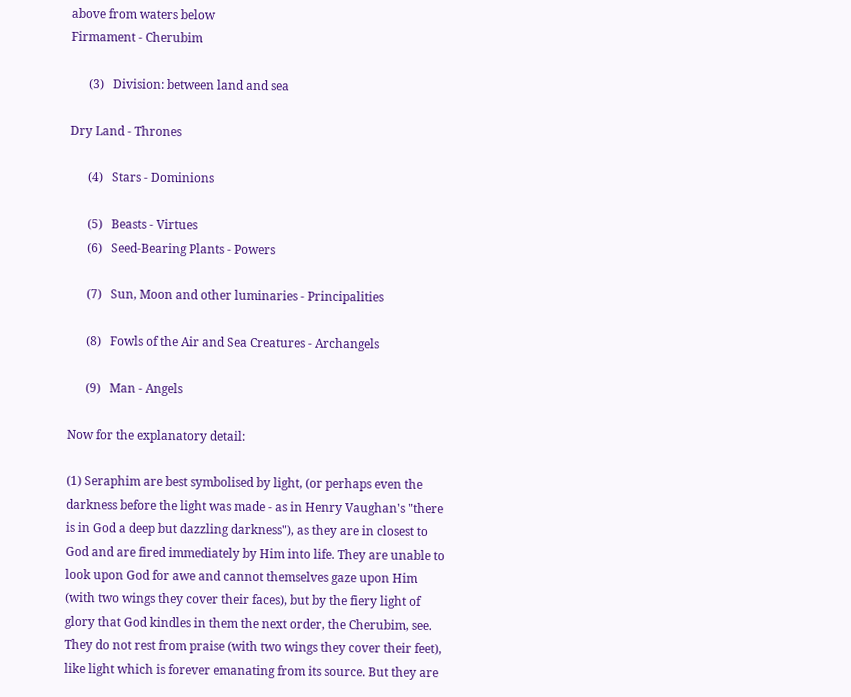above from waters below
Firmament - Cherubim

      (3)   Division: between land and sea

Dry Land - Thrones

      (4)   Stars - Dominions

      (5)   Beasts - Virtues
      (6)   Seed-Bearing Plants - Powers

      (7)   Sun, Moon and other luminaries - Principalities

      (8)   Fowls of the Air and Sea Creatures - Archangels

      (9)   Man - Angels

Now for the explanatory detail:

(1) Seraphim are best symbolised by light, (or perhaps even the darkness before the light was made - as in Henry Vaughan's "there is in God a deep but dazzling darkness"), as they are in closest to God and are fired immediately by Him into life. They are unable to look upon God for awe and cannot themselves gaze upon Him (with two wings they cover their faces), but by the fiery light of glory that God kindles in them the next order, the Cherubim, see. They do not rest from praise (with two wings they cover their feet), like light which is forever emanating from its source. But they are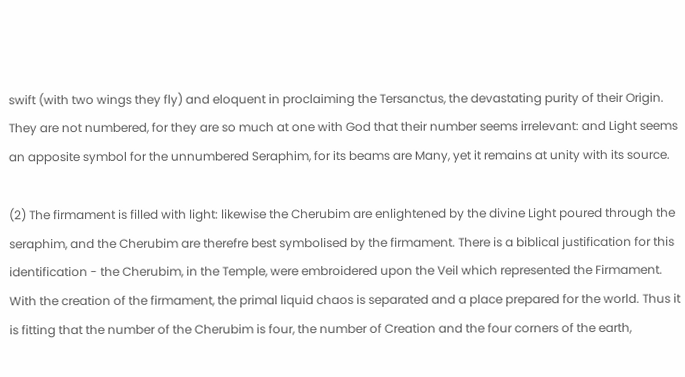swift (with two wings they fly) and eloquent in proclaiming the Tersanctus, the devastating purity of their Origin. They are not numbered, for they are so much at one with God that their number seems irrelevant: and Light seems an apposite symbol for the unnumbered Seraphim, for its beams are Many, yet it remains at unity with its source.

(2) The firmament is filled with light: likewise the Cherubim are enlightened by the divine Light poured through the seraphim, and the Cherubim are therefre best symbolised by the firmament. There is a biblical justification for this identification - the Cherubim, in the Temple, were embroidered upon the Veil which represented the Firmament. With the creation of the firmament, the primal liquid chaos is separated and a place prepared for the world. Thus it is fitting that the number of the Cherubim is four, the number of Creation and the four corners of the earth,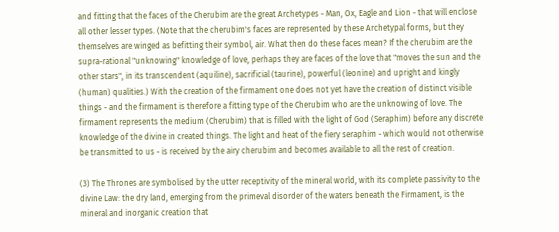and fitting that the faces of the Cherubim are the great Archetypes - Man, Ox, Eagle and Lion - that will enclose all other lesser types. (Note that the cherubim's faces are represented by these Archetypal forms, but they themselves are winged as befitting their symbol, air. What then do these faces mean? If the cherubim are the supra-rational "unknowing" knowledge of love, perhaps they are faces of the love that "moves the sun and the other stars", in its transcendent (aquiline), sacrificial (taurine), powerful (leonine) and upright and kingly (human) qualities.) With the creation of the firmament one does not yet have the creation of distinct visible things - and the firmament is therefore a fitting type of the Cherubim who are the unknowing of love. The firmament represents the medium (Cherubim) that is filled with the light of God (Seraphim) before any discrete knowledge of the divine in created things. The light and heat of the fiery seraphim - which would not otherwise be transmitted to us - is received by the airy cherubim and becomes available to all the rest of creation.

(3) The Thrones are symbolised by the utter receptivity of the mineral world, with its complete passivity to the divine Law: the dry land, emerging from the primeval disorder of the waters beneath the Firmament, is the mineral and inorganic creation that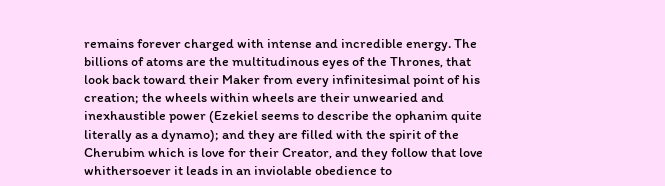remains forever charged with intense and incredible energy. The billions of atoms are the multitudinous eyes of the Thrones, that look back toward their Maker from every infinitesimal point of his creation; the wheels within wheels are their unwearied and inexhaustible power (Ezekiel seems to describe the ophanim quite literally as a dynamo); and they are filled with the spirit of the Cherubim which is love for their Creator, and they follow that love whithersoever it leads in an inviolable obedience to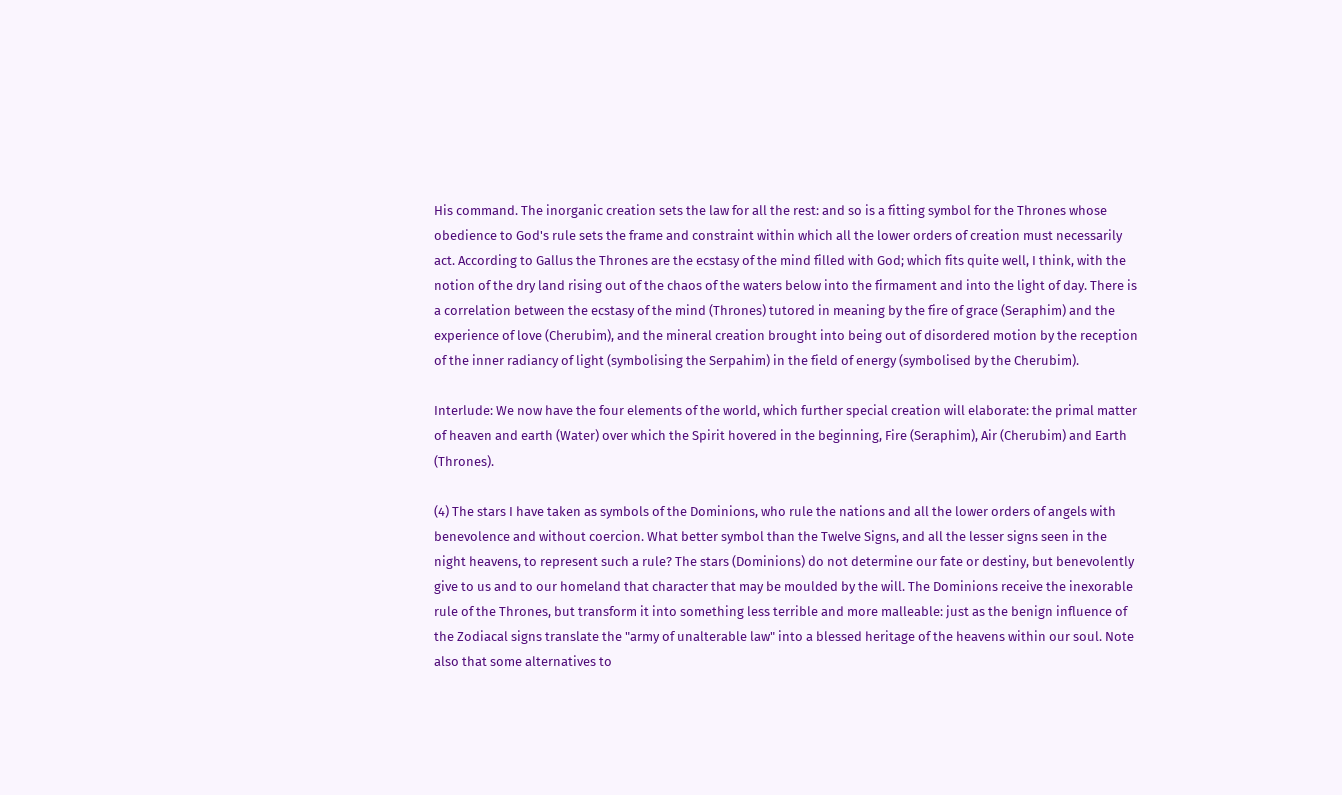His command. The inorganic creation sets the law for all the rest: and so is a fitting symbol for the Thrones whose obedience to God's rule sets the frame and constraint within which all the lower orders of creation must necessarily act. According to Gallus the Thrones are the ecstasy of the mind filled with God; which fits quite well, I think, with the notion of the dry land rising out of the chaos of the waters below into the firmament and into the light of day. There is a correlation between the ecstasy of the mind (Thrones) tutored in meaning by the fire of grace (Seraphim) and the experience of love (Cherubim), and the mineral creation brought into being out of disordered motion by the reception of the inner radiancy of light (symbolising the Serpahim) in the field of energy (symbolised by the Cherubim).

Interlude: We now have the four elements of the world, which further special creation will elaborate: the primal matter of heaven and earth (Water) over which the Spirit hovered in the beginning, Fire (Seraphim), Air (Cherubim) and Earth (Thrones).

(4) The stars I have taken as symbols of the Dominions, who rule the nations and all the lower orders of angels with benevolence and without coercion. What better symbol than the Twelve Signs, and all the lesser signs seen in the night heavens, to represent such a rule? The stars (Dominions) do not determine our fate or destiny, but benevolently give to us and to our homeland that character that may be moulded by the will. The Dominions receive the inexorable rule of the Thrones, but transform it into something less terrible and more malleable: just as the benign influence of the Zodiacal signs translate the "army of unalterable law" into a blessed heritage of the heavens within our soul. Note also that some alternatives to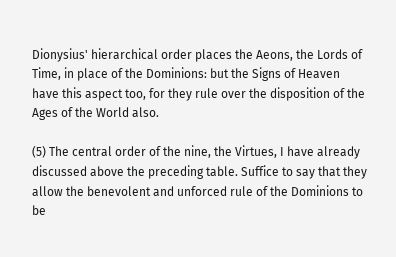Dionysius' hierarchical order places the Aeons, the Lords of Time, in place of the Dominions: but the Signs of Heaven have this aspect too, for they rule over the disposition of the Ages of the World also.

(5) The central order of the nine, the Virtues, I have already discussed above the preceding table. Suffice to say that they allow the benevolent and unforced rule of the Dominions to be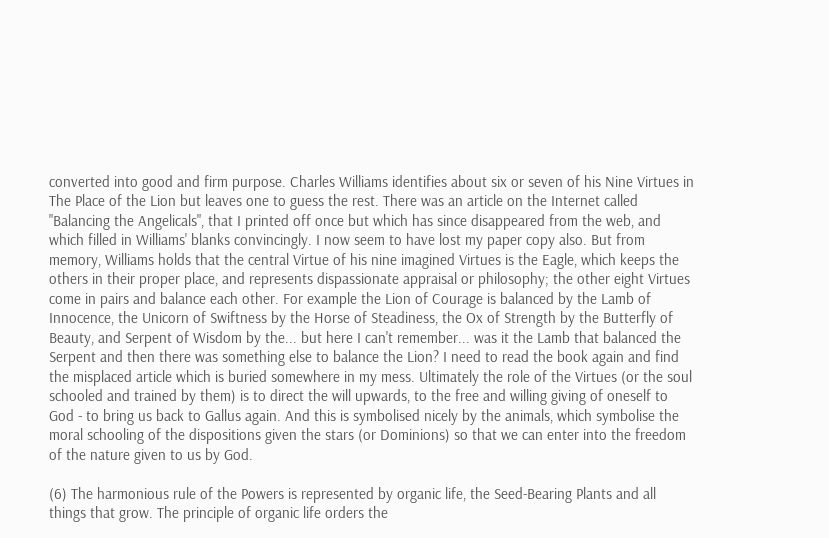converted into good and firm purpose. Charles Williams identifies about six or seven of his Nine Virtues in The Place of the Lion but leaves one to guess the rest. There was an article on the Internet called "Balancing the Angelicals", that I printed off once but which has since disappeared from the web, and which filled in Williams' blanks convincingly. I now seem to have lost my paper copy also. But from memory, Williams holds that the central Virtue of his nine imagined Virtues is the Eagle, which keeps the others in their proper place, and represents dispassionate appraisal or philosophy; the other eight Virtues come in pairs and balance each other. For example the Lion of Courage is balanced by the Lamb of Innocence, the Unicorn of Swiftness by the Horse of Steadiness, the Ox of Strength by the Butterfly of Beauty, and Serpent of Wisdom by the... but here I can't remember... was it the Lamb that balanced the Serpent and then there was something else to balance the Lion? I need to read the book again and find the misplaced article which is buried somewhere in my mess. Ultimately the role of the Virtues (or the soul schooled and trained by them) is to direct the will upwards, to the free and willing giving of oneself to God - to bring us back to Gallus again. And this is symbolised nicely by the animals, which symbolise the moral schooling of the dispositions given the stars (or Dominions) so that we can enter into the freedom of the nature given to us by God.

(6) The harmonious rule of the Powers is represented by organic life, the Seed-Bearing Plants and all things that grow. The principle of organic life orders the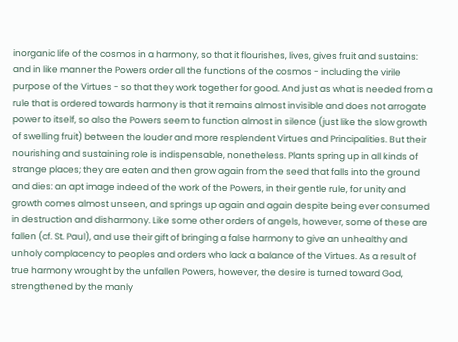inorganic life of the cosmos in a harmony, so that it flourishes, lives, gives fruit and sustains: and in like manner the Powers order all the functions of the cosmos - including the virile purpose of the Virtues - so that they work together for good. And just as what is needed from a rule that is ordered towards harmony is that it remains almost invisible and does not arrogate power to itself, so also the Powers seem to function almost in silence (just like the slow growth of swelling fruit) between the louder and more resplendent Virtues and Principalities. But their nourishing and sustaining role is indispensable, nonetheless. Plants spring up in all kinds of strange places; they are eaten and then grow again from the seed that falls into the ground and dies: an apt image indeed of the work of the Powers, in their gentle rule, for unity and growth comes almost unseen, and springs up again and again despite being ever consumed in destruction and disharmony. Like some other orders of angels, however, some of these are fallen (cf. St. Paul), and use their gift of bringing a false harmony to give an unhealthy and unholy complacency to peoples and orders who lack a balance of the Virtues. As a result of true harmony wrought by the unfallen Powers, however, the desire is turned toward God, strengthened by the manly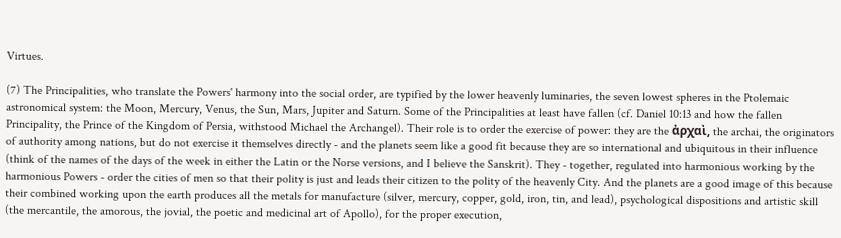Virtues.

(7) The Principalities, who translate the Powers' harmony into the social order, are typified by the lower heavenly luminaries, the seven lowest spheres in the Ptolemaic astronomical system: the Moon, Mercury, Venus, the Sun, Mars, Jupiter and Saturn. Some of the Principalities at least have fallen (cf. Daniel 10:13 and how the fallen Principality, the Prince of the Kingdom of Persia, withstood Michael the Archangel). Their role is to order the exercise of power: they are the ἀρχαὶ, the archai, the originators of authority among nations, but do not exercise it themselves directly - and the planets seem like a good fit because they are so international and ubiquitous in their influence (think of the names of the days of the week in either the Latin or the Norse versions, and I believe the Sanskrit). They - together, regulated into harmonious working by the harmonious Powers - order the cities of men so that their polity is just and leads their citizen to the polity of the heavenly City. And the planets are a good image of this because their combined working upon the earth produces all the metals for manufacture (silver, mercury, copper, gold, iron, tin, and lead), psychological dispositions and artistic skill (the mercantile, the amorous, the jovial, the poetic and medicinal art of Apollo), for the proper execution,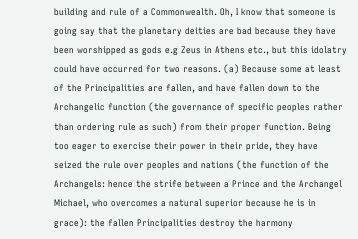building and rule of a Commonwealth. Oh, I know that someone is going say that the planetary deities are bad because they have been worshipped as gods e.g Zeus in Athens etc., but this idolatry could have occurred for two reasons. (a) Because some at least of the Principalities are fallen, and have fallen down to the Archangelic function (the governance of specific peoples rather than ordering rule as such) from their proper function. Being too eager to exercise their power in their pride, they have seized the rule over peoples and nations (the function of the Archangels: hence the strife between a Prince and the Archangel Michael, who overcomes a natural superior because he is in grace): the fallen Principalities destroy the harmony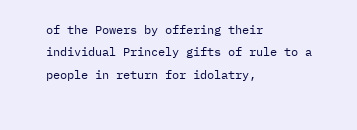of the Powers by offering their individual Princely gifts of rule to a people in return for idolatry,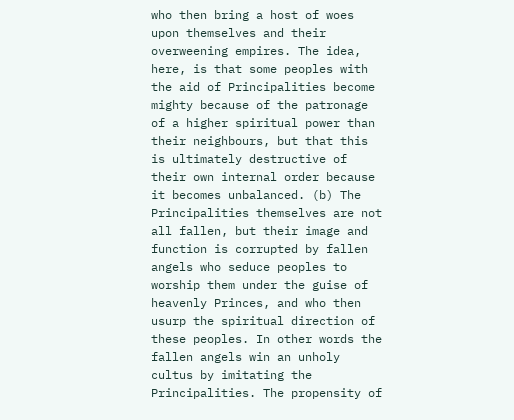who then bring a host of woes upon themselves and their overweening empires. The idea, here, is that some peoples with the aid of Principalities become mighty because of the patronage of a higher spiritual power than their neighbours, but that this is ultimately destructive of their own internal order because it becomes unbalanced. (b) The Principalities themselves are not all fallen, but their image and function is corrupted by fallen angels who seduce peoples to worship them under the guise of heavenly Princes, and who then usurp the spiritual direction of these peoples. In other words the fallen angels win an unholy cultus by imitating the Principalities. The propensity of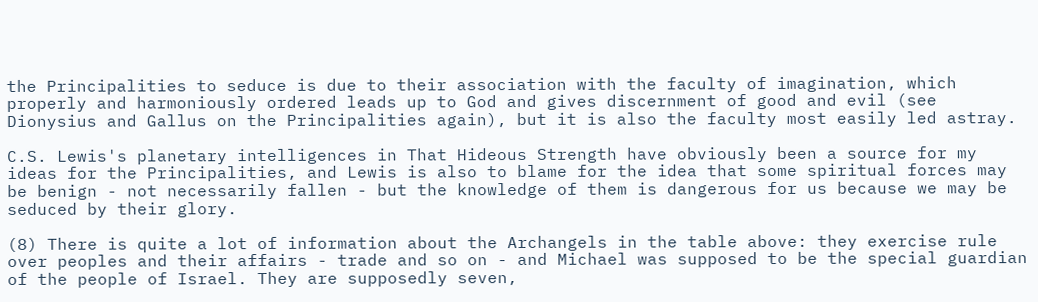the Principalities to seduce is due to their association with the faculty of imagination, which properly and harmoniously ordered leads up to God and gives discernment of good and evil (see Dionysius and Gallus on the Principalities again), but it is also the faculty most easily led astray.

C.S. Lewis's planetary intelligences in That Hideous Strength have obviously been a source for my ideas for the Principalities, and Lewis is also to blame for the idea that some spiritual forces may be benign - not necessarily fallen - but the knowledge of them is dangerous for us because we may be seduced by their glory.

(8) There is quite a lot of information about the Archangels in the table above: they exercise rule over peoples and their affairs - trade and so on - and Michael was supposed to be the special guardian of the people of Israel. They are supposedly seven,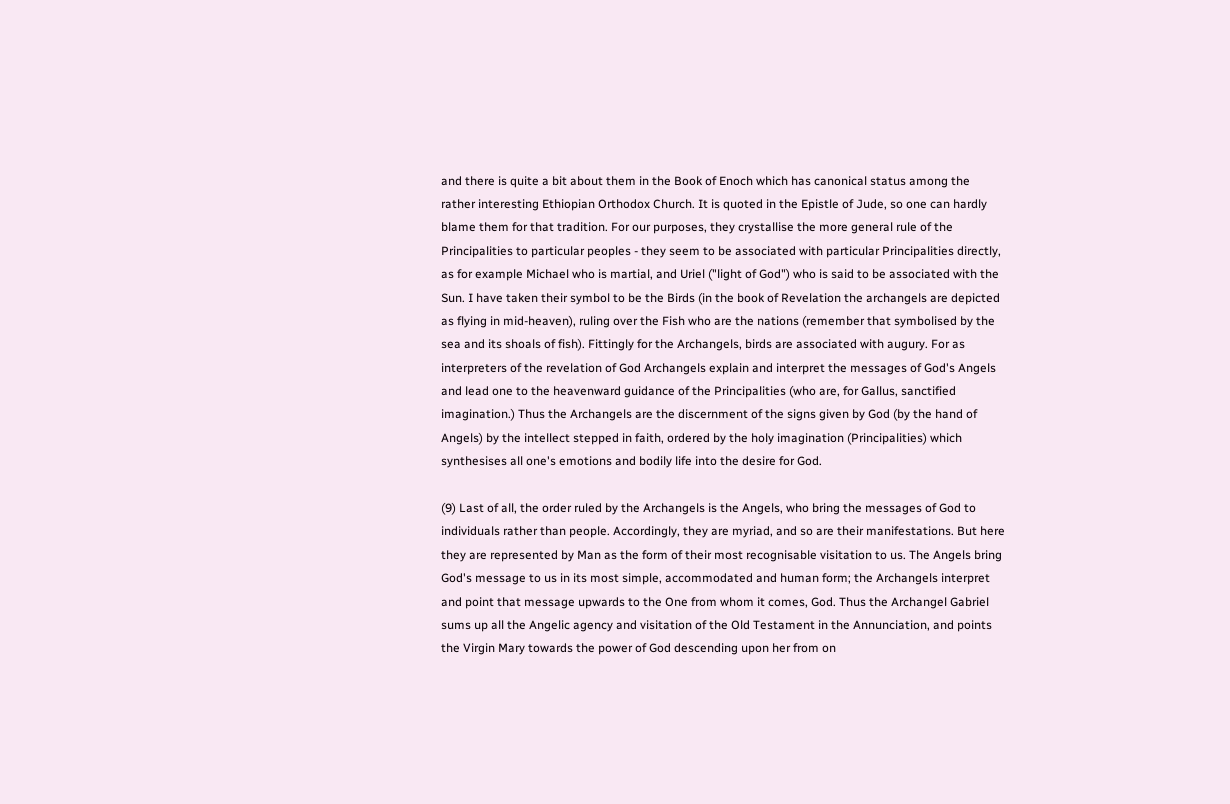and there is quite a bit about them in the Book of Enoch which has canonical status among the rather interesting Ethiopian Orthodox Church. It is quoted in the Epistle of Jude, so one can hardly blame them for that tradition. For our purposes, they crystallise the more general rule of the Principalities to particular peoples - they seem to be associated with particular Principalities directly, as for example Michael who is martial, and Uriel ("light of God") who is said to be associated with the Sun. I have taken their symbol to be the Birds (in the book of Revelation the archangels are depicted as flying in mid-heaven), ruling over the Fish who are the nations (remember that symbolised by the sea and its shoals of fish). Fittingly for the Archangels, birds are associated with augury. For as interpreters of the revelation of God Archangels explain and interpret the messages of God's Angels and lead one to the heavenward guidance of the Principalities (who are, for Gallus, sanctified imagination.) Thus the Archangels are the discernment of the signs given by God (by the hand of Angels) by the intellect stepped in faith, ordered by the holy imagination (Principalities) which synthesises all one's emotions and bodily life into the desire for God.

(9) Last of all, the order ruled by the Archangels is the Angels, who bring the messages of God to individuals rather than people. Accordingly, they are myriad, and so are their manifestations. But here they are represented by Man as the form of their most recognisable visitation to us. The Angels bring God's message to us in its most simple, accommodated and human form; the Archangels interpret and point that message upwards to the One from whom it comes, God. Thus the Archangel Gabriel sums up all the Angelic agency and visitation of the Old Testament in the Annunciation, and points the Virgin Mary towards the power of God descending upon her from on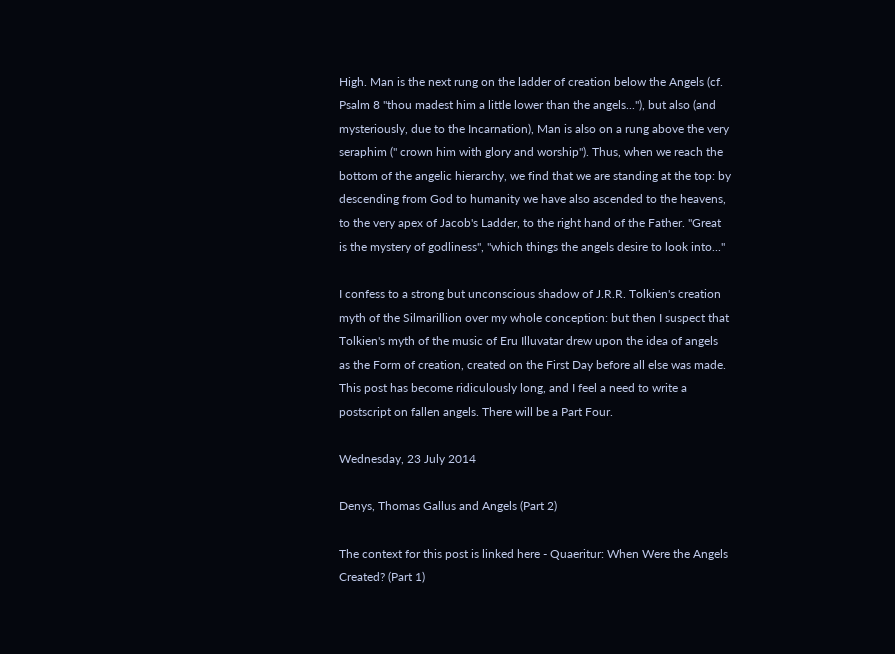High. Man is the next rung on the ladder of creation below the Angels (cf. Psalm 8 "thou madest him a little lower than the angels..."), but also (and mysteriously, due to the Incarnation), Man is also on a rung above the very seraphim (" crown him with glory and worship"). Thus, when we reach the bottom of the angelic hierarchy, we find that we are standing at the top: by descending from God to humanity we have also ascended to the heavens, to the very apex of Jacob's Ladder, to the right hand of the Father. "Great is the mystery of godliness", "which things the angels desire to look into..."

I confess to a strong but unconscious shadow of J.R.R. Tolkien's creation myth of the Silmarillion over my whole conception: but then I suspect that Tolkien's myth of the music of Eru Illuvatar drew upon the idea of angels as the Form of creation, created on the First Day before all else was made. This post has become ridiculously long, and I feel a need to write a postscript on fallen angels. There will be a Part Four.

Wednesday, 23 July 2014

Denys, Thomas Gallus and Angels (Part 2)

The context for this post is linked here - Quaeritur: When Were the Angels Created? (Part 1)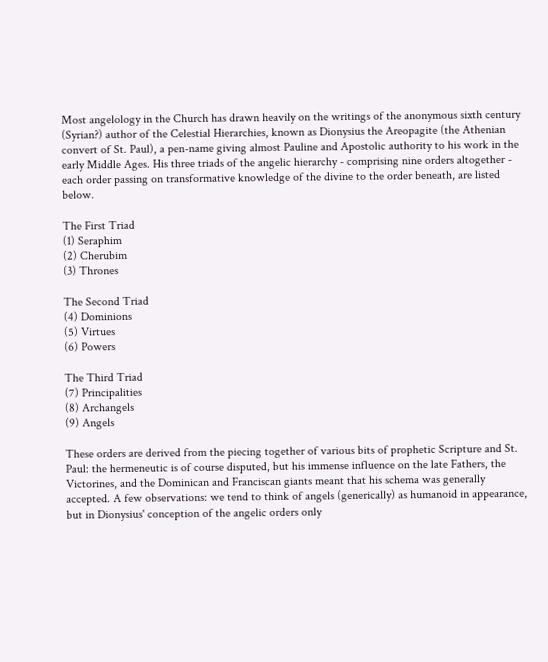Most angelology in the Church has drawn heavily on the writings of the anonymous sixth century (Syrian?) author of the Celestial Hierarchies, known as Dionysius the Areopagite (the Athenian convert of St. Paul), a pen-name giving almost Pauline and Apostolic authority to his work in the early Middle Ages. His three triads of the angelic hierarchy - comprising nine orders altogether - each order passing on transformative knowledge of the divine to the order beneath, are listed below.

The First Triad
(1) Seraphim
(2) Cherubim
(3) Thrones

The Second Triad
(4) Dominions
(5) Virtues
(6) Powers

The Third Triad
(7) Principalities
(8) Archangels
(9) Angels

These orders are derived from the piecing together of various bits of prophetic Scripture and St. Paul: the hermeneutic is of course disputed, but his immense influence on the late Fathers, the Victorines, and the Dominican and Franciscan giants meant that his schema was generally accepted. A few observations: we tend to think of angels (generically) as humanoid in appearance, but in Dionysius' conception of the angelic orders only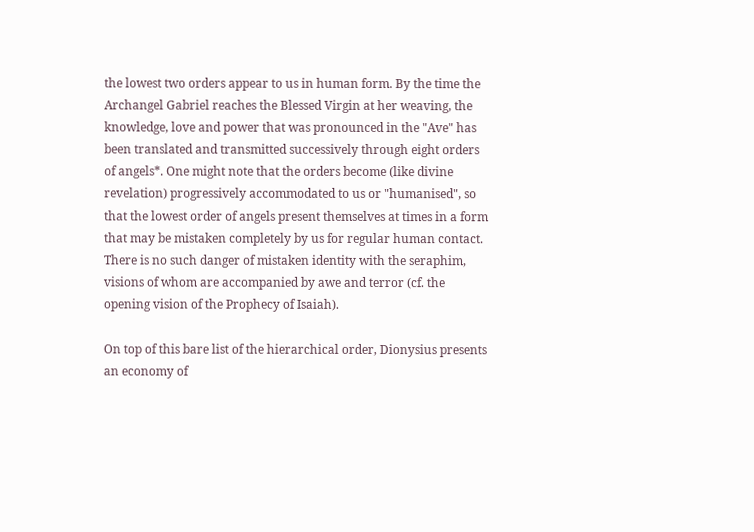the lowest two orders appear to us in human form. By the time the Archangel Gabriel reaches the Blessed Virgin at her weaving, the knowledge, love and power that was pronounced in the "Ave" has been translated and transmitted successively through eight orders of angels*. One might note that the orders become (like divine revelation) progressively accommodated to us or "humanised", so that the lowest order of angels present themselves at times in a form that may be mistaken completely by us for regular human contact. There is no such danger of mistaken identity with the seraphim, visions of whom are accompanied by awe and terror (cf. the opening vision of the Prophecy of Isaiah).

On top of this bare list of the hierarchical order, Dionysius presents an economy of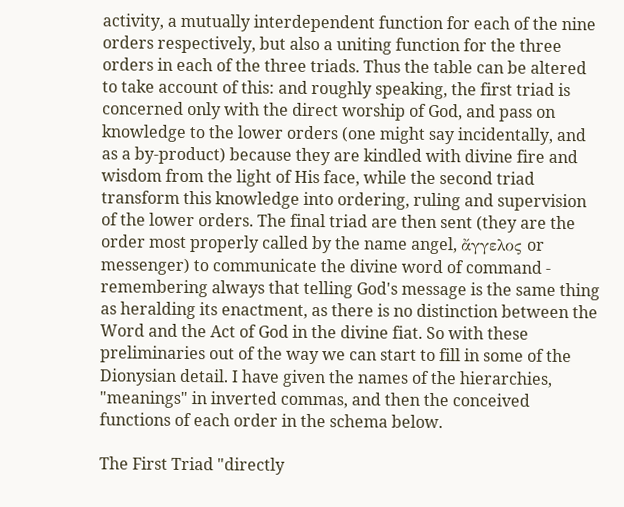activity, a mutually interdependent function for each of the nine orders respectively, but also a uniting function for the three orders in each of the three triads. Thus the table can be altered to take account of this: and roughly speaking, the first triad is concerned only with the direct worship of God, and pass on knowledge to the lower orders (one might say incidentally, and as a by-product) because they are kindled with divine fire and wisdom from the light of His face, while the second triad transform this knowledge into ordering, ruling and supervision of the lower orders. The final triad are then sent (they are the order most properly called by the name angel, ἄγγελος or messenger) to communicate the divine word of command - remembering always that telling God's message is the same thing as heralding its enactment, as there is no distinction between the Word and the Act of God in the divine fiat. So with these preliminaries out of the way we can start to fill in some of the Dionysian detail. I have given the names of the hierarchies, "meanings" in inverted commas, and then the conceived functions of each order in the schema below.

The First Triad "directly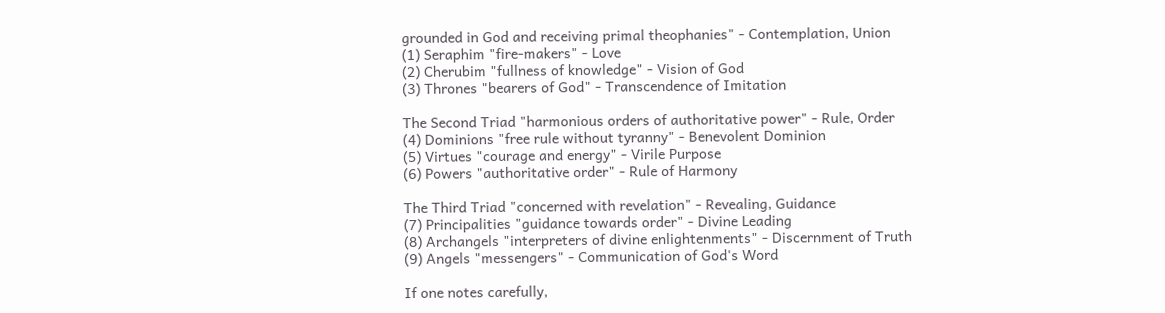grounded in God and receiving primal theophanies" - Contemplation, Union
(1) Seraphim "fire-makers" - Love
(2) Cherubim "fullness of knowledge" - Vision of God
(3) Thrones "bearers of God" - Transcendence of Imitation

The Second Triad "harmonious orders of authoritative power" - Rule, Order
(4) Dominions "free rule without tyranny" - Benevolent Dominion
(5) Virtues "courage and energy" - Virile Purpose
(6) Powers "authoritative order" - Rule of Harmony

The Third Triad "concerned with revelation" - Revealing, Guidance
(7) Principalities "guidance towards order" - Divine Leading
(8) Archangels "interpreters of divine enlightenments" - Discernment of Truth
(9) Angels "messengers" - Communication of God's Word

If one notes carefully,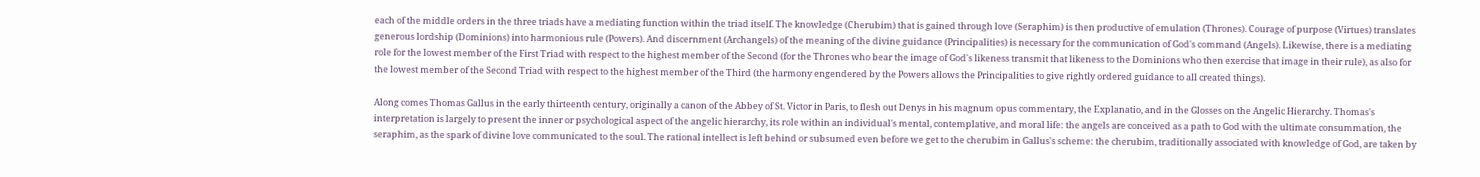each of the middle orders in the three triads have a mediating function within the triad itself. The knowledge (Cherubim) that is gained through love (Seraphim) is then productive of emulation (Thrones). Courage of purpose (Virtues) translates generous lordship (Dominions) into harmonious rule (Powers). And discernment (Archangels) of the meaning of the divine guidance (Principalities) is necessary for the communication of God's command (Angels). Likewise, there is a mediating role for the lowest member of the First Triad with respect to the highest member of the Second (for the Thrones who bear the image of God's likeness transmit that likeness to the Dominions who then exercise that image in their rule), as also for the lowest member of the Second Triad with respect to the highest member of the Third (the harmony engendered by the Powers allows the Principalities to give rightly ordered guidance to all created things).

Along comes Thomas Gallus in the early thirteenth century, originally a canon of the Abbey of St. Victor in Paris, to flesh out Denys in his magnum opus commentary, the Explanatio, and in the Glosses on the Angelic Hierarchy. Thomas's interpretation is largely to present the inner or psychological aspect of the angelic hierarchy, its role within an individual's mental, contemplative, and moral life: the angels are conceived as a path to God with the ultimate consummation, the seraphim, as the spark of divine love communicated to the soul. The rational intellect is left behind or subsumed even before we get to the cherubim in Gallus's scheme: the cherubim, traditionally associated with knowledge of God, are taken by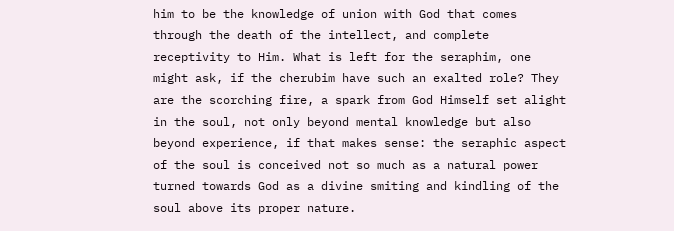him to be the knowledge of union with God that comes through the death of the intellect, and complete receptivity to Him. What is left for the seraphim, one might ask, if the cherubim have such an exalted role? They are the scorching fire, a spark from God Himself set alight in the soul, not only beyond mental knowledge but also beyond experience, if that makes sense: the seraphic aspect of the soul is conceived not so much as a natural power turned towards God as a divine smiting and kindling of the soul above its proper nature.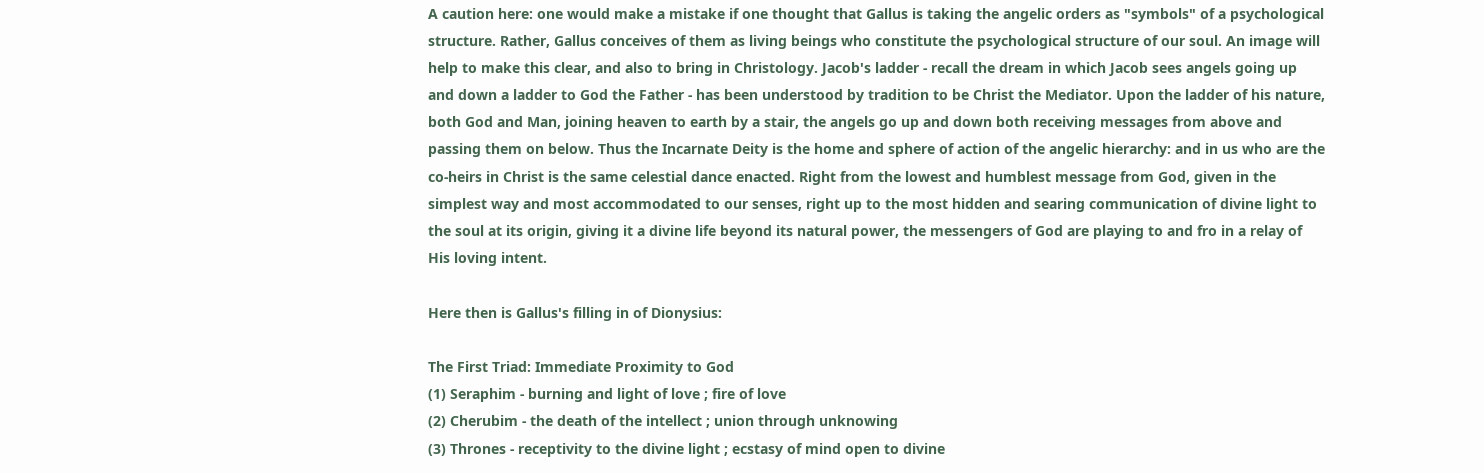A caution here: one would make a mistake if one thought that Gallus is taking the angelic orders as "symbols" of a psychological structure. Rather, Gallus conceives of them as living beings who constitute the psychological structure of our soul. An image will help to make this clear, and also to bring in Christology. Jacob's ladder - recall the dream in which Jacob sees angels going up and down a ladder to God the Father - has been understood by tradition to be Christ the Mediator. Upon the ladder of his nature, both God and Man, joining heaven to earth by a stair, the angels go up and down both receiving messages from above and passing them on below. Thus the Incarnate Deity is the home and sphere of action of the angelic hierarchy: and in us who are the co-heirs in Christ is the same celestial dance enacted. Right from the lowest and humblest message from God, given in the simplest way and most accommodated to our senses, right up to the most hidden and searing communication of divine light to the soul at its origin, giving it a divine life beyond its natural power, the messengers of God are playing to and fro in a relay of His loving intent.

Here then is Gallus's filling in of Dionysius:

The First Triad: Immediate Proximity to God
(1) Seraphim - burning and light of love ; fire of love
(2) Cherubim - the death of the intellect ; union through unknowing
(3) Thrones - receptivity to the divine light ; ecstasy of mind open to divine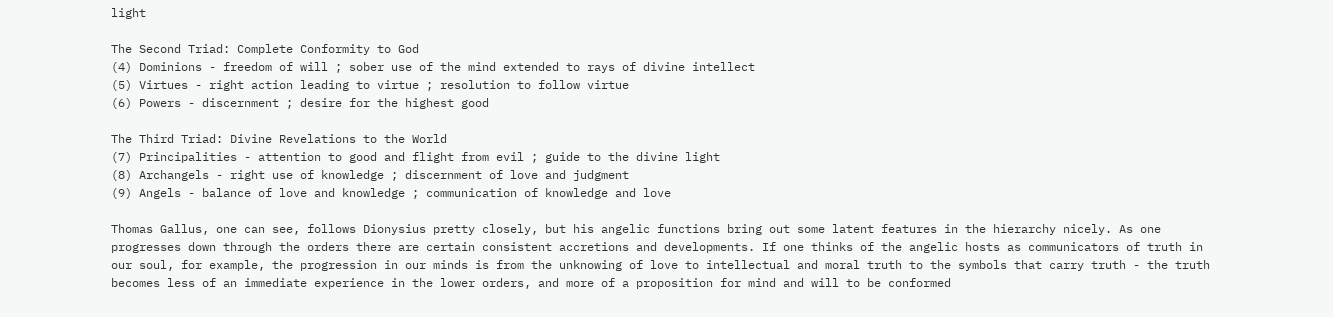light

The Second Triad: Complete Conformity to God
(4) Dominions - freedom of will ; sober use of the mind extended to rays of divine intellect
(5) Virtues - right action leading to virtue ; resolution to follow virtue
(6) Powers - discernment ; desire for the highest good

The Third Triad: Divine Revelations to the World
(7) Principalities - attention to good and flight from evil ; guide to the divine light
(8) Archangels - right use of knowledge ; discernment of love and judgment
(9) Angels - balance of love and knowledge ; communication of knowledge and love

Thomas Gallus, one can see, follows Dionysius pretty closely, but his angelic functions bring out some latent features in the hierarchy nicely. As one progresses down through the orders there are certain consistent accretions and developments. If one thinks of the angelic hosts as communicators of truth in our soul, for example, the progression in our minds is from the unknowing of love to intellectual and moral truth to the symbols that carry truth - the truth becomes less of an immediate experience in the lower orders, and more of a proposition for mind and will to be conformed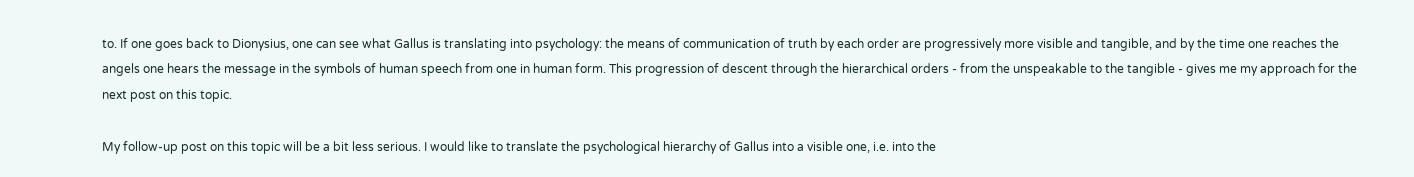to. If one goes back to Dionysius, one can see what Gallus is translating into psychology: the means of communication of truth by each order are progressively more visible and tangible, and by the time one reaches the angels one hears the message in the symbols of human speech from one in human form. This progression of descent through the hierarchical orders - from the unspeakable to the tangible - gives me my approach for the next post on this topic.

My follow-up post on this topic will be a bit less serious. I would like to translate the psychological hierarchy of Gallus into a visible one, i.e. into the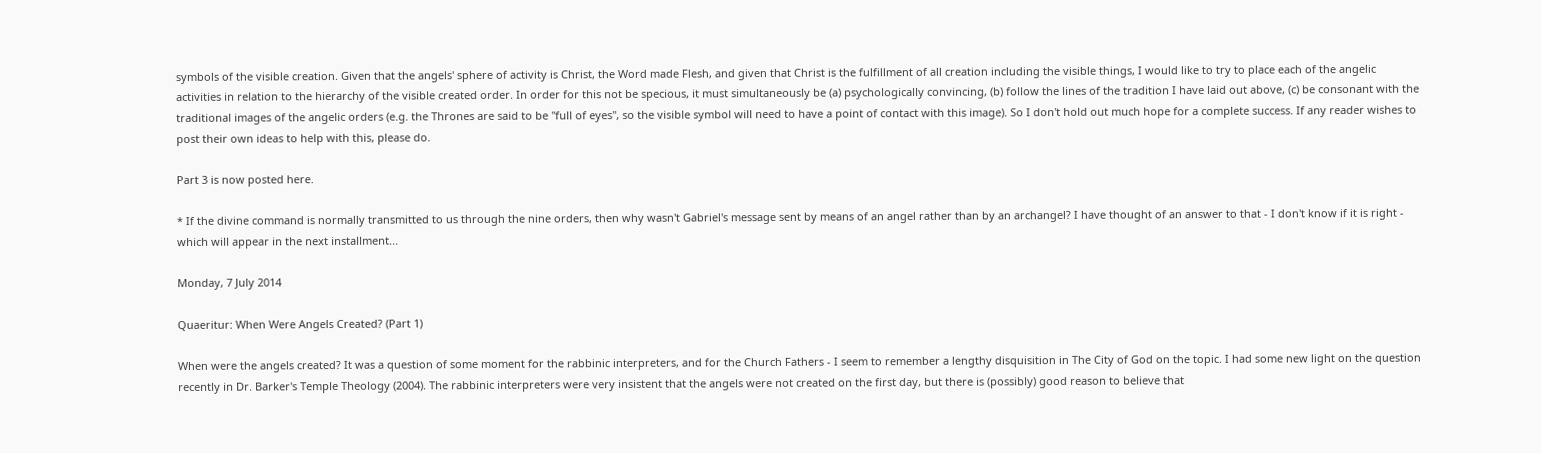symbols of the visible creation. Given that the angels' sphere of activity is Christ, the Word made Flesh, and given that Christ is the fulfillment of all creation including the visible things, I would like to try to place each of the angelic activities in relation to the hierarchy of the visible created order. In order for this not be specious, it must simultaneously be (a) psychologically convincing, (b) follow the lines of the tradition I have laid out above, (c) be consonant with the traditional images of the angelic orders (e.g. the Thrones are said to be "full of eyes", so the visible symbol will need to have a point of contact with this image). So I don't hold out much hope for a complete success. If any reader wishes to post their own ideas to help with this, please do.

Part 3 is now posted here.

* If the divine command is normally transmitted to us through the nine orders, then why wasn't Gabriel's message sent by means of an angel rather than by an archangel? I have thought of an answer to that - I don't know if it is right - which will appear in the next installment...

Monday, 7 July 2014

Quaeritur: When Were Angels Created? (Part 1)

When were the angels created? It was a question of some moment for the rabbinic interpreters, and for the Church Fathers - I seem to remember a lengthy disquisition in The City of God on the topic. I had some new light on the question recently in Dr. Barker's Temple Theology (2004). The rabbinic interpreters were very insistent that the angels were not created on the first day, but there is (possibly) good reason to believe that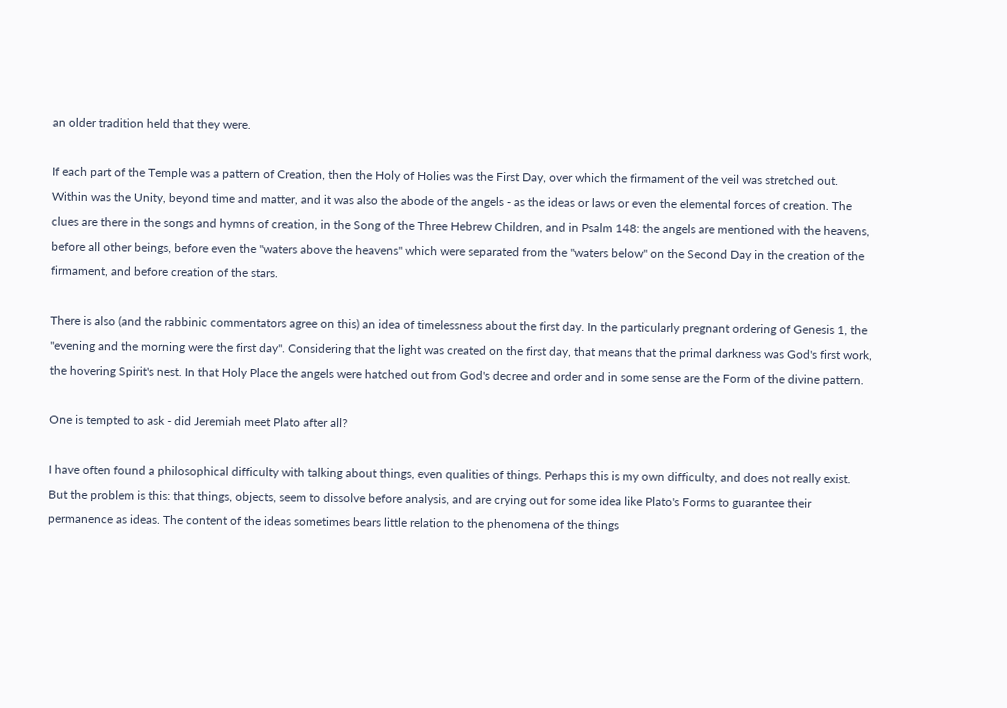an older tradition held that they were.

If each part of the Temple was a pattern of Creation, then the Holy of Holies was the First Day, over which the firmament of the veil was stretched out. Within was the Unity, beyond time and matter, and it was also the abode of the angels - as the ideas or laws or even the elemental forces of creation. The clues are there in the songs and hymns of creation, in the Song of the Three Hebrew Children, and in Psalm 148: the angels are mentioned with the heavens, before all other beings, before even the "waters above the heavens" which were separated from the "waters below" on the Second Day in the creation of the firmament, and before creation of the stars.

There is also (and the rabbinic commentators agree on this) an idea of timelessness about the first day. In the particularly pregnant ordering of Genesis 1, the "evening and the morning were the first day". Considering that the light was created on the first day, that means that the primal darkness was God's first work, the hovering Spirit's nest. In that Holy Place the angels were hatched out from God's decree and order and in some sense are the Form of the divine pattern.

One is tempted to ask - did Jeremiah meet Plato after all?

I have often found a philosophical difficulty with talking about things, even qualities of things. Perhaps this is my own difficulty, and does not really exist. But the problem is this: that things, objects, seem to dissolve before analysis, and are crying out for some idea like Plato's Forms to guarantee their permanence as ideas. The content of the ideas sometimes bears little relation to the phenomena of the things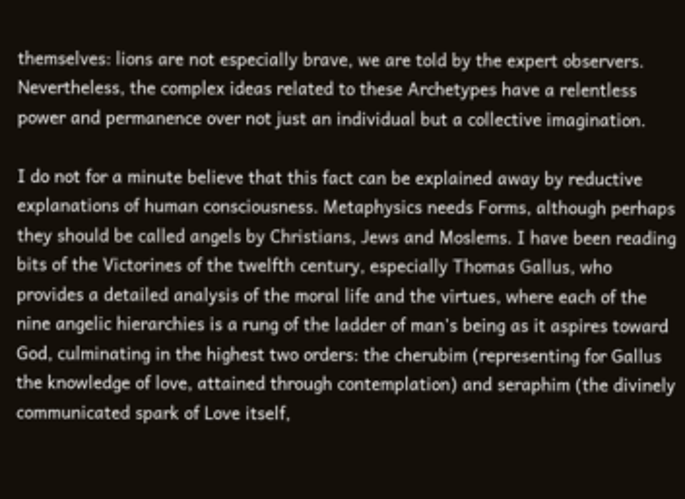themselves: lions are not especially brave, we are told by the expert observers. Nevertheless, the complex ideas related to these Archetypes have a relentless power and permanence over not just an individual but a collective imagination.

I do not for a minute believe that this fact can be explained away by reductive explanations of human consciousness. Metaphysics needs Forms, although perhaps they should be called angels by Christians, Jews and Moslems. I have been reading bits of the Victorines of the twelfth century, especially Thomas Gallus, who provides a detailed analysis of the moral life and the virtues, where each of the nine angelic hierarchies is a rung of the ladder of man's being as it aspires toward God, culminating in the highest two orders: the cherubim (representing for Gallus the knowledge of love, attained through contemplation) and seraphim (the divinely communicated spark of Love itself,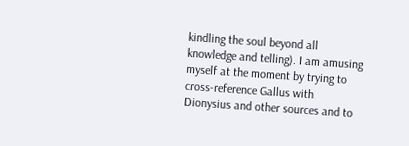kindling the soul beyond all knowledge and telling). I am amusing myself at the moment by trying to cross-reference Gallus with Dionysius and other sources and to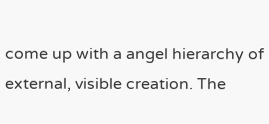come up with a angel hierarchy of external, visible creation. The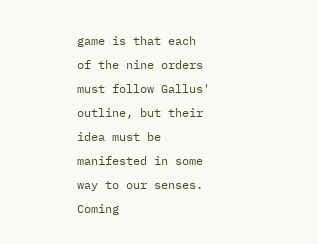game is that each of the nine orders must follow Gallus' outline, but their idea must be manifested in some way to our senses. Coming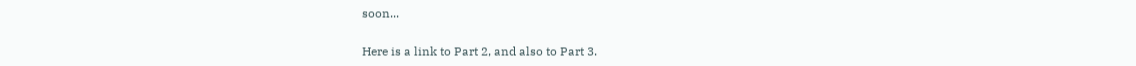soon...

Here is a link to Part 2, and also to Part 3.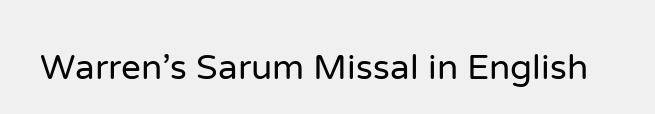Warren’s Sarum Missal in English